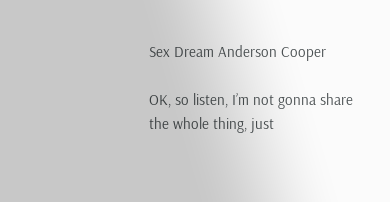Sex Dream Anderson Cooper

OK, so listen, I’m not gonna share the whole thing, just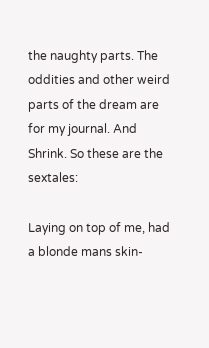the naughty parts. The oddities and other weird parts of the dream are for my journal. And Shrink. So these are the sextales:

Laying on top of me, had a blonde mans skin-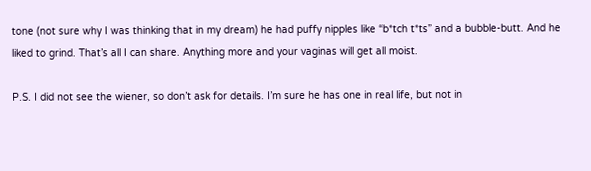tone (not sure why I was thinking that in my dream) he had puffy nipples like “b*tch t*ts” and a bubble-butt. And he liked to grind. That’s all I can share. Anything more and your vaginas will get all moist.

P.S. I did not see the wiener, so don’t ask for details. I’m sure he has one in real life, but not in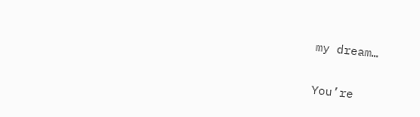my dream…

You’re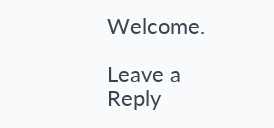Welcome.

Leave a Reply